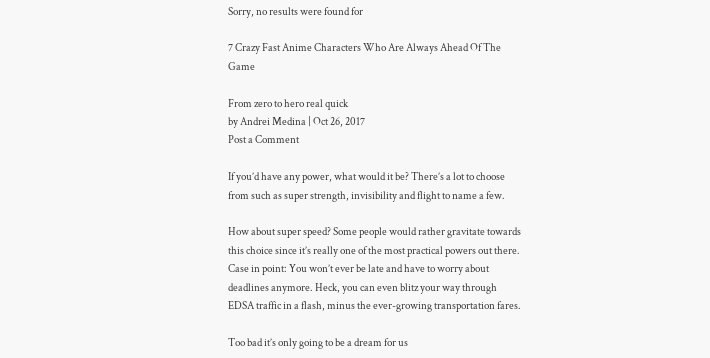Sorry, no results were found for

7 Crazy Fast Anime Characters Who Are Always Ahead Of The Game

From zero to hero real quick
by Andrei Medina | Oct 26, 2017
Post a Comment

If you’d have any power, what would it be? There’s a lot to choose from such as super strength, invisibility and flight to name a few.

How about super speed? Some people would rather gravitate towards this choice since it’s really one of the most practical powers out there. Case in point: You won’t ever be late and have to worry about deadlines anymore. Heck, you can even blitz your way through EDSA traffic in a flash, minus the ever-growing transportation fares.

Too bad it’s only going to be a dream for us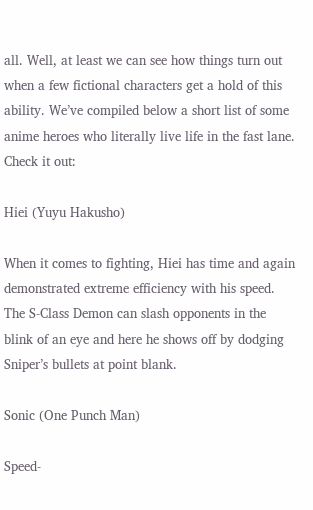all. Well, at least we can see how things turn out when a few fictional characters get a hold of this ability. We’ve compiled below a short list of some anime heroes who literally live life in the fast lane. Check it out:

Hiei (Yuyu Hakusho)

When it comes to fighting, Hiei has time and again demonstrated extreme efficiency with his speed. The S-Class Demon can slash opponents in the blink of an eye and here he shows off by dodging Sniper’s bullets at point blank.

Sonic (One Punch Man)

Speed-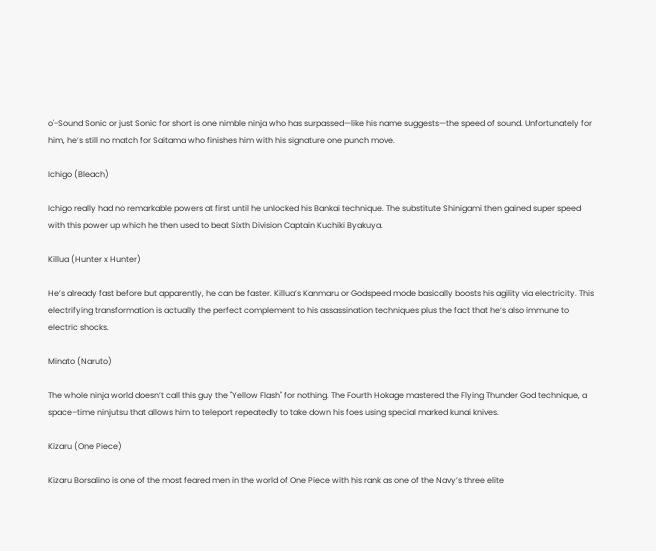o'-Sound Sonic or just Sonic for short is one nimble ninja who has surpassed—like his name suggests—the speed of sound. Unfortunately for him, he’s still no match for Saitama who finishes him with his signature one punch move.

Ichigo (Bleach)

Ichigo really had no remarkable powers at first until he unlocked his Bankai technique. The substitute Shinigami then gained super speed with this power up which he then used to beat Sixth Division Captain Kuchiki Byakuya.

Killua (Hunter x Hunter)

He’s already fast before but apparently, he can be faster. Killua’s Kanmaru or Godspeed mode basically boosts his agility via electricity. This electrifying transformation is actually the perfect complement to his assassination techniques plus the fact that he’s also immune to electric shocks.

Minato (Naruto)

The whole ninja world doesn’t call this guy the "Yellow Flash" for nothing. The Fourth Hokage mastered the Flying Thunder God technique, a space–time ninjutsu that allows him to teleport repeatedly to take down his foes using special marked kunai knives.

Kizaru (One Piece)

Kizaru Borsalino is one of the most feared men in the world of One Piece with his rank as one of the Navy’s three elite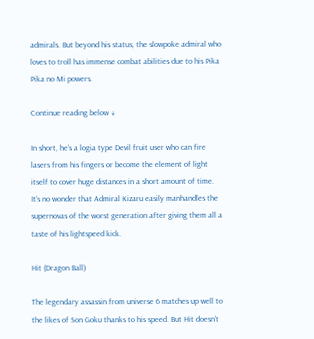admirals. But beyond his status, the slowpoke admiral who loves to troll has immense combat abilities due to his Pika Pika no Mi powers.

Continue reading below ↓

In short, he’s a logia type Devil fruit user who can fire lasers from his fingers or become the element of light itself to cover huge distances in a short amount of time. It’s no wonder that Admiral Kizaru easily manhandles the supernovas of the worst generation after giving them all a taste of his lightspeed kick.

Hit (Dragon Ball)

The legendary assassin from universe 6 matches up well to the likes of Son Goku thanks to his speed. But Hit doesn’t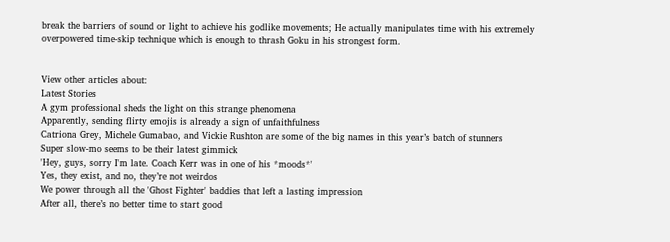break the barriers of sound or light to achieve his godlike movements; He actually manipulates time with his extremely overpowered time-skip technique which is enough to thrash Goku in his strongest form.


View other articles about:
Latest Stories
A gym professional sheds the light on this strange phenomena
Apparently, sending flirty emojis is already a sign of unfaithfulness
Catriona Grey, Michele Gumabao, and Vickie Rushton are some of the big names in this year’s batch of stunners
Super slow-mo seems to be their latest gimmick
'Hey, guys, sorry I'm late. Coach Kerr was in one of his *moods*'
Yes, they exist, and no, they’re not weirdos
We power through all the 'Ghost Fighter' baddies that left a lasting impression
After all, there’s no better time to start good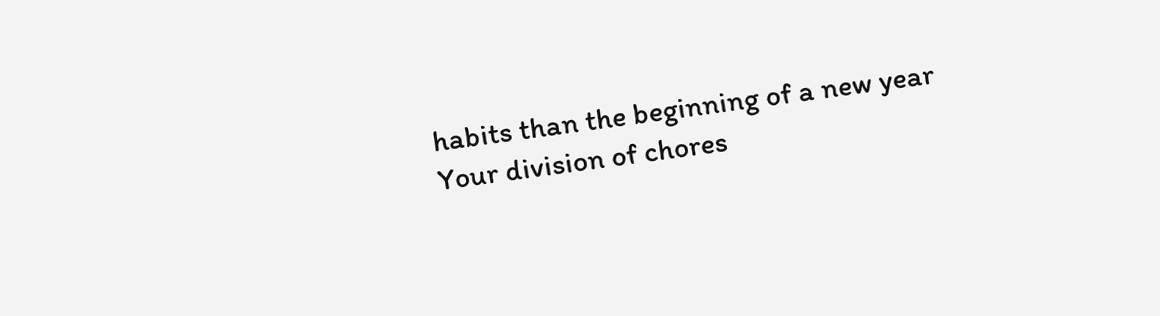habits than the beginning of a new year
Your division of chores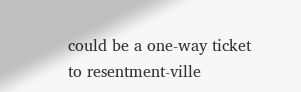could be a one-way ticket to resentment-ville